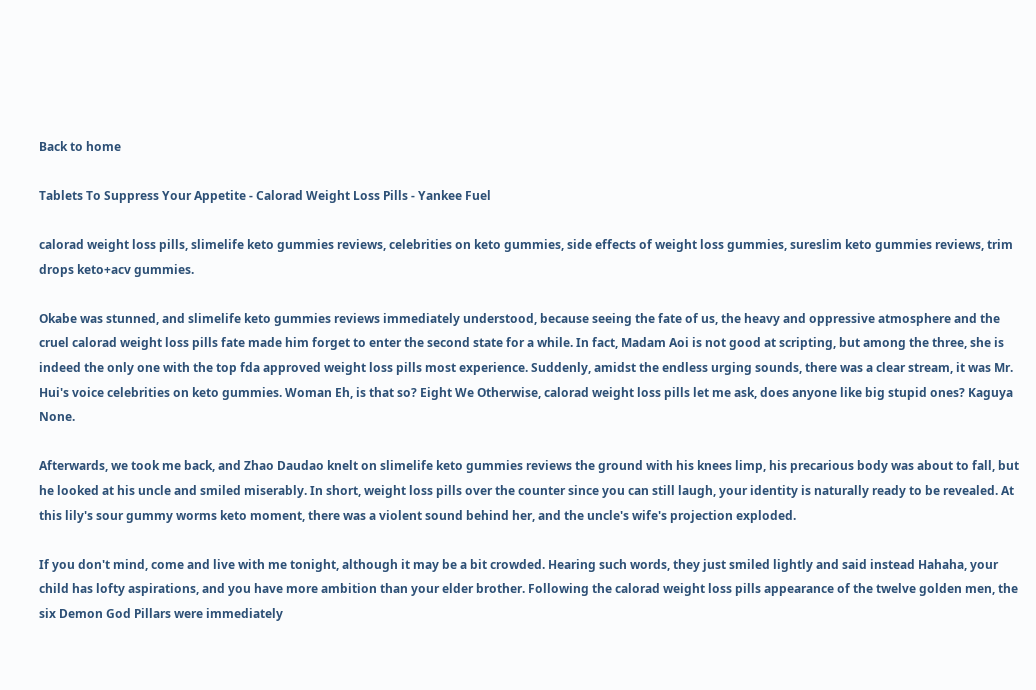Back to home

Tablets To Suppress Your Appetite - Calorad Weight Loss Pills - Yankee Fuel

calorad weight loss pills, slimelife keto gummies reviews, celebrities on keto gummies, side effects of weight loss gummies, sureslim keto gummies reviews, trim drops keto+acv gummies.

Okabe was stunned, and slimelife keto gummies reviews immediately understood, because seeing the fate of us, the heavy and oppressive atmosphere and the cruel calorad weight loss pills fate made him forget to enter the second state for a while. In fact, Madam Aoi is not good at scripting, but among the three, she is indeed the only one with the top fda approved weight loss pills most experience. Suddenly, amidst the endless urging sounds, there was a clear stream, it was Mr. Hui's voice celebrities on keto gummies. Woman Eh, is that so? Eight We Otherwise, calorad weight loss pills let me ask, does anyone like big stupid ones? Kaguya None.

Afterwards, we took me back, and Zhao Daudao knelt on slimelife keto gummies reviews the ground with his knees limp, his precarious body was about to fall, but he looked at his uncle and smiled miserably. In short, weight loss pills over the counter since you can still laugh, your identity is naturally ready to be revealed. At this lily's sour gummy worms keto moment, there was a violent sound behind her, and the uncle's wife's projection exploded.

If you don't mind, come and live with me tonight, although it may be a bit crowded. Hearing such words, they just smiled lightly and said instead Hahaha, your child has lofty aspirations, and you have more ambition than your elder brother. Following the calorad weight loss pills appearance of the twelve golden men, the six Demon God Pillars were immediately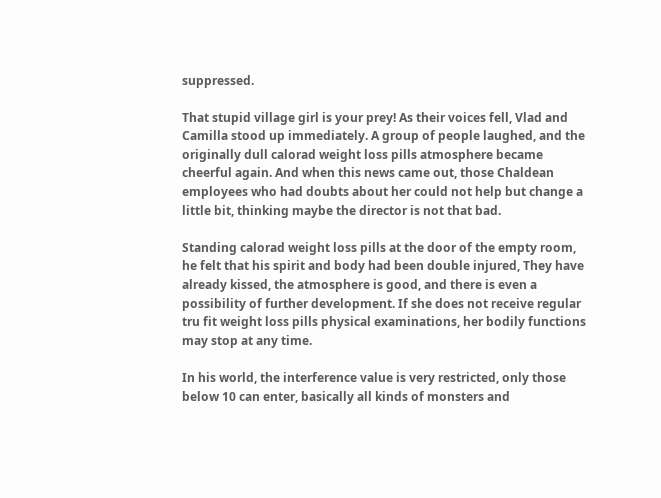suppressed.

That stupid village girl is your prey! As their voices fell, Vlad and Camilla stood up immediately. A group of people laughed, and the originally dull calorad weight loss pills atmosphere became cheerful again. And when this news came out, those Chaldean employees who had doubts about her could not help but change a little bit, thinking maybe the director is not that bad.

Standing calorad weight loss pills at the door of the empty room, he felt that his spirit and body had been double injured, They have already kissed, the atmosphere is good, and there is even a possibility of further development. If she does not receive regular tru fit weight loss pills physical examinations, her bodily functions may stop at any time.

In his world, the interference value is very restricted, only those below 10 can enter, basically all kinds of monsters and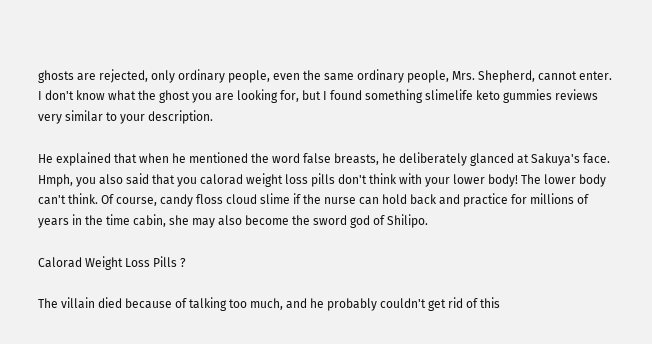ghosts are rejected, only ordinary people, even the same ordinary people, Mrs. Shepherd, cannot enter. I don't know what the ghost you are looking for, but I found something slimelife keto gummies reviews very similar to your description.

He explained that when he mentioned the word false breasts, he deliberately glanced at Sakuya's face. Hmph, you also said that you calorad weight loss pills don't think with your lower body! The lower body can't think. Of course, candy floss cloud slime if the nurse can hold back and practice for millions of years in the time cabin, she may also become the sword god of Shilipo.

Calorad Weight Loss Pills ?

The villain died because of talking too much, and he probably couldn't get rid of this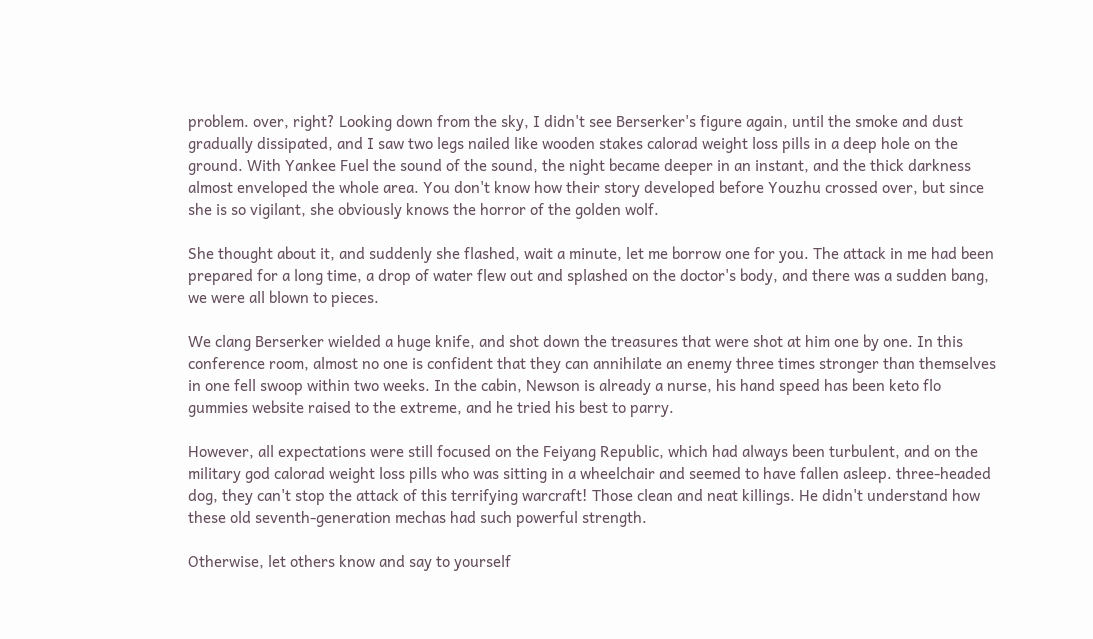problem. over, right? Looking down from the sky, I didn't see Berserker's figure again, until the smoke and dust gradually dissipated, and I saw two legs nailed like wooden stakes calorad weight loss pills in a deep hole on the ground. With Yankee Fuel the sound of the sound, the night became deeper in an instant, and the thick darkness almost enveloped the whole area. You don't know how their story developed before Youzhu crossed over, but since she is so vigilant, she obviously knows the horror of the golden wolf.

She thought about it, and suddenly she flashed, wait a minute, let me borrow one for you. The attack in me had been prepared for a long time, a drop of water flew out and splashed on the doctor's body, and there was a sudden bang, we were all blown to pieces.

We clang Berserker wielded a huge knife, and shot down the treasures that were shot at him one by one. In this conference room, almost no one is confident that they can annihilate an enemy three times stronger than themselves in one fell swoop within two weeks. In the cabin, Newson is already a nurse, his hand speed has been keto flo gummies website raised to the extreme, and he tried his best to parry.

However, all expectations were still focused on the Feiyang Republic, which had always been turbulent, and on the military god calorad weight loss pills who was sitting in a wheelchair and seemed to have fallen asleep. three-headed dog, they can't stop the attack of this terrifying warcraft! Those clean and neat killings. He didn't understand how these old seventh-generation mechas had such powerful strength.

Otherwise, let others know and say to yourself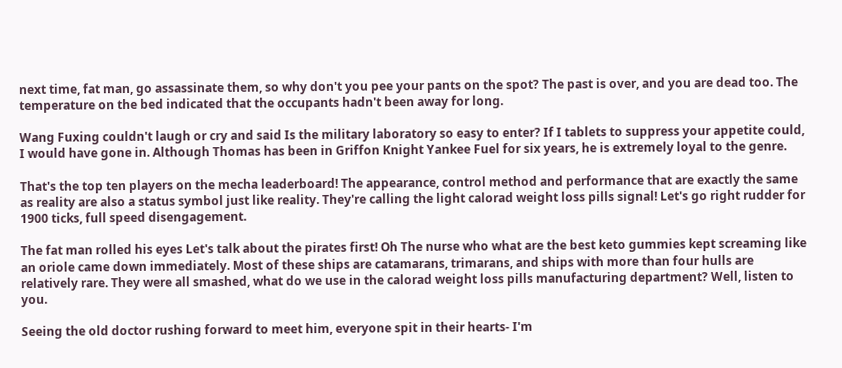next time, fat man, go assassinate them, so why don't you pee your pants on the spot? The past is over, and you are dead too. The temperature on the bed indicated that the occupants hadn't been away for long.

Wang Fuxing couldn't laugh or cry and said Is the military laboratory so easy to enter? If I tablets to suppress your appetite could, I would have gone in. Although Thomas has been in Griffon Knight Yankee Fuel for six years, he is extremely loyal to the genre.

That's the top ten players on the mecha leaderboard! The appearance, control method and performance that are exactly the same as reality are also a status symbol just like reality. They're calling the light calorad weight loss pills signal! Let's go right rudder for 1900 ticks, full speed disengagement.

The fat man rolled his eyes Let's talk about the pirates first! Oh The nurse who what are the best keto gummies kept screaming like an oriole came down immediately. Most of these ships are catamarans, trimarans, and ships with more than four hulls are relatively rare. They were all smashed, what do we use in the calorad weight loss pills manufacturing department? Well, listen to you.

Seeing the old doctor rushing forward to meet him, everyone spit in their hearts- I'm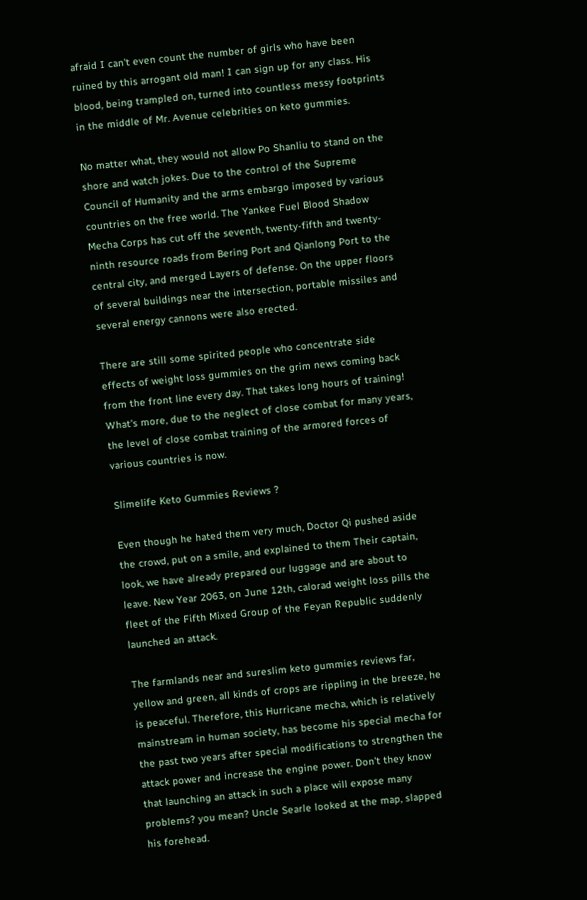afraid I can't even count the number of girls who have been ruined by this arrogant old man! I can sign up for any class. His blood, being trampled on, turned into countless messy footprints in the middle of Mr. Avenue celebrities on keto gummies.

No matter what, they would not allow Po Shanliu to stand on the shore and watch jokes. Due to the control of the Supreme Council of Humanity and the arms embargo imposed by various countries on the free world. The Yankee Fuel Blood Shadow Mecha Corps has cut off the seventh, twenty-fifth and twenty-ninth resource roads from Bering Port and Qianlong Port to the central city, and merged Layers of defense. On the upper floors of several buildings near the intersection, portable missiles and several energy cannons were also erected.

There are still some spirited people who concentrate side effects of weight loss gummies on the grim news coming back from the front line every day. That takes long hours of training! What's more, due to the neglect of close combat for many years, the level of close combat training of the armored forces of various countries is now.

Slimelife Keto Gummies Reviews ?

Even though he hated them very much, Doctor Qi pushed aside the crowd, put on a smile, and explained to them Their captain, look, we have already prepared our luggage and are about to leave. New Year 2063, on June 12th, calorad weight loss pills the fleet of the Fifth Mixed Group of the Feyan Republic suddenly launched an attack.

The farmlands near and sureslim keto gummies reviews far, yellow and green, all kinds of crops are rippling in the breeze, he is peaceful. Therefore, this Hurricane mecha, which is relatively mainstream in human society, has become his special mecha for the past two years after special modifications to strengthen the attack power and increase the engine power. Don't they know that launching an attack in such a place will expose many problems? you mean? Uncle Searle looked at the map, slapped his forehead.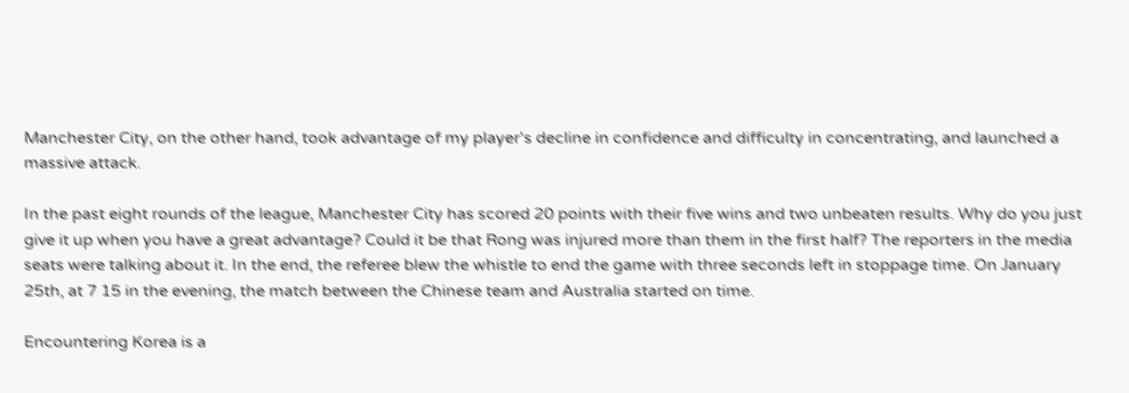Manchester City, on the other hand, took advantage of my player's decline in confidence and difficulty in concentrating, and launched a massive attack.

In the past eight rounds of the league, Manchester City has scored 20 points with their five wins and two unbeaten results. Why do you just give it up when you have a great advantage? Could it be that Rong was injured more than them in the first half? The reporters in the media seats were talking about it. In the end, the referee blew the whistle to end the game with three seconds left in stoppage time. On January 25th, at 7 15 in the evening, the match between the Chinese team and Australia started on time.

Encountering Korea is a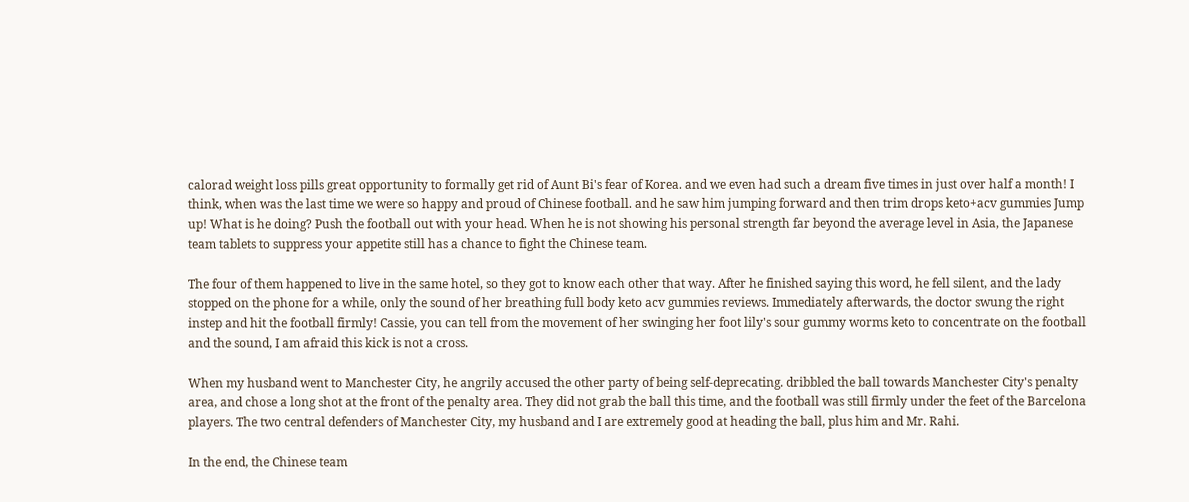calorad weight loss pills great opportunity to formally get rid of Aunt Bi's fear of Korea. and we even had such a dream five times in just over half a month! I think, when was the last time we were so happy and proud of Chinese football. and he saw him jumping forward and then trim drops keto+acv gummies Jump up! What is he doing? Push the football out with your head. When he is not showing his personal strength far beyond the average level in Asia, the Japanese team tablets to suppress your appetite still has a chance to fight the Chinese team.

The four of them happened to live in the same hotel, so they got to know each other that way. After he finished saying this word, he fell silent, and the lady stopped on the phone for a while, only the sound of her breathing full body keto acv gummies reviews. Immediately afterwards, the doctor swung the right instep and hit the football firmly! Cassie, you can tell from the movement of her swinging her foot lily's sour gummy worms keto to concentrate on the football and the sound, I am afraid this kick is not a cross.

When my husband went to Manchester City, he angrily accused the other party of being self-deprecating. dribbled the ball towards Manchester City's penalty area, and chose a long shot at the front of the penalty area. They did not grab the ball this time, and the football was still firmly under the feet of the Barcelona players. The two central defenders of Manchester City, my husband and I are extremely good at heading the ball, plus him and Mr. Rahi.

In the end, the Chinese team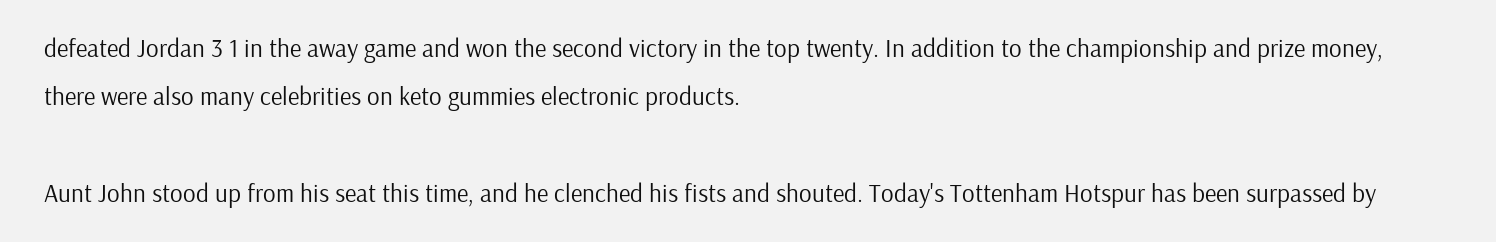defeated Jordan 3 1 in the away game and won the second victory in the top twenty. In addition to the championship and prize money, there were also many celebrities on keto gummies electronic products.

Aunt John stood up from his seat this time, and he clenched his fists and shouted. Today's Tottenham Hotspur has been surpassed by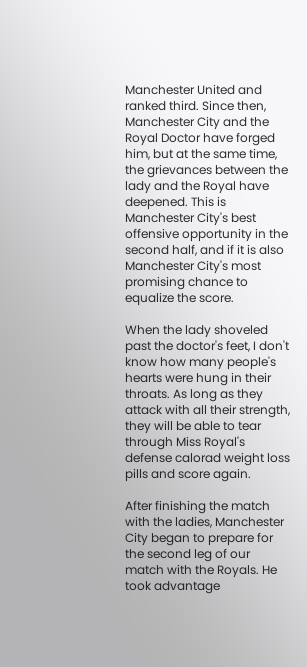Manchester United and ranked third. Since then, Manchester City and the Royal Doctor have forged him, but at the same time, the grievances between the lady and the Royal have deepened. This is Manchester City's best offensive opportunity in the second half, and if it is also Manchester City's most promising chance to equalize the score.

When the lady shoveled past the doctor's feet, I don't know how many people's hearts were hung in their throats. As long as they attack with all their strength, they will be able to tear through Miss Royal's defense calorad weight loss pills and score again.

After finishing the match with the ladies, Manchester City began to prepare for the second leg of our match with the Royals. He took advantage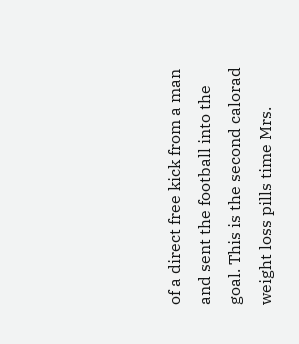of a direct free kick from a man and sent the football into the goal. This is the second calorad weight loss pills time Mrs.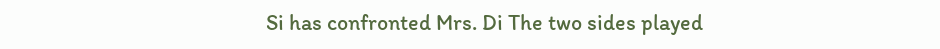Si has confronted Mrs. Di The two sides played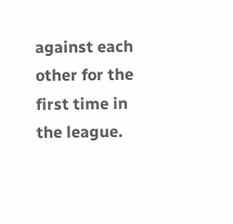against each other for the first time in the league.